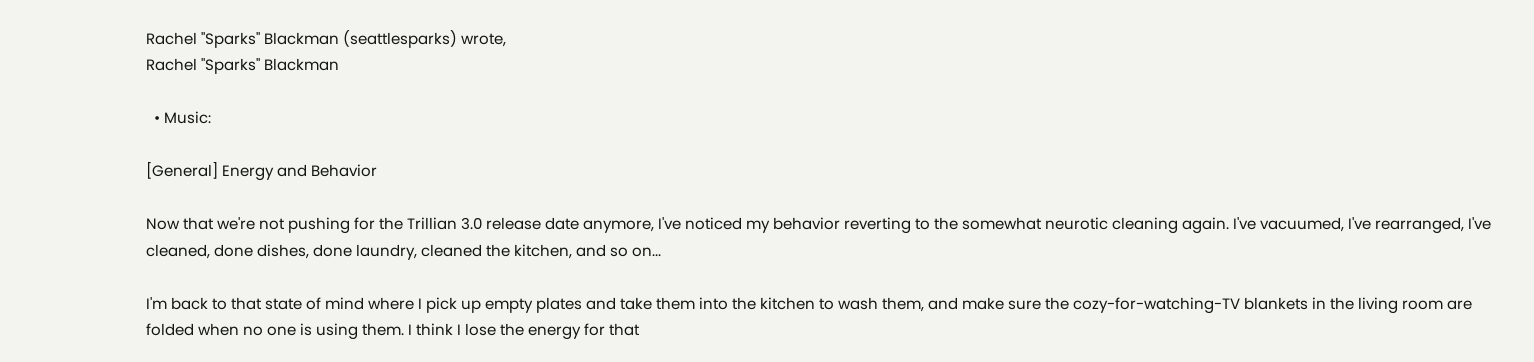Rachel "Sparks" Blackman (seattlesparks) wrote,
Rachel "Sparks" Blackman

  • Music:

[General] Energy and Behavior

Now that we're not pushing for the Trillian 3.0 release date anymore, I've noticed my behavior reverting to the somewhat neurotic cleaning again. I've vacuumed, I've rearranged, I've cleaned, done dishes, done laundry, cleaned the kitchen, and so on...

I'm back to that state of mind where I pick up empty plates and take them into the kitchen to wash them, and make sure the cozy-for-watching-TV blankets in the living room are folded when no one is using them. I think I lose the energy for that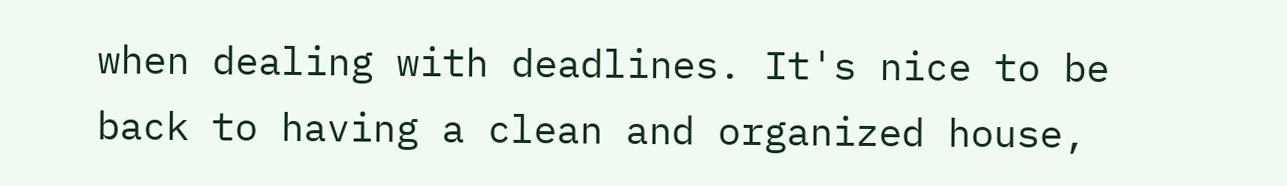when dealing with deadlines. It's nice to be back to having a clean and organized house,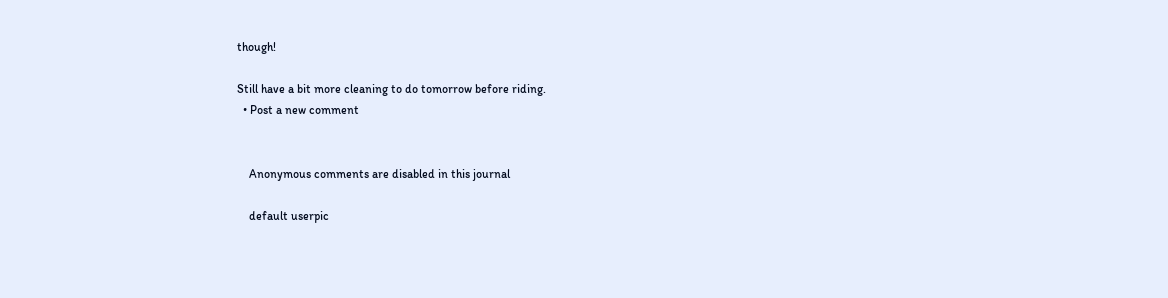though!

Still have a bit more cleaning to do tomorrow before riding.
  • Post a new comment


    Anonymous comments are disabled in this journal

    default userpic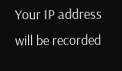Your IP address will be recorded